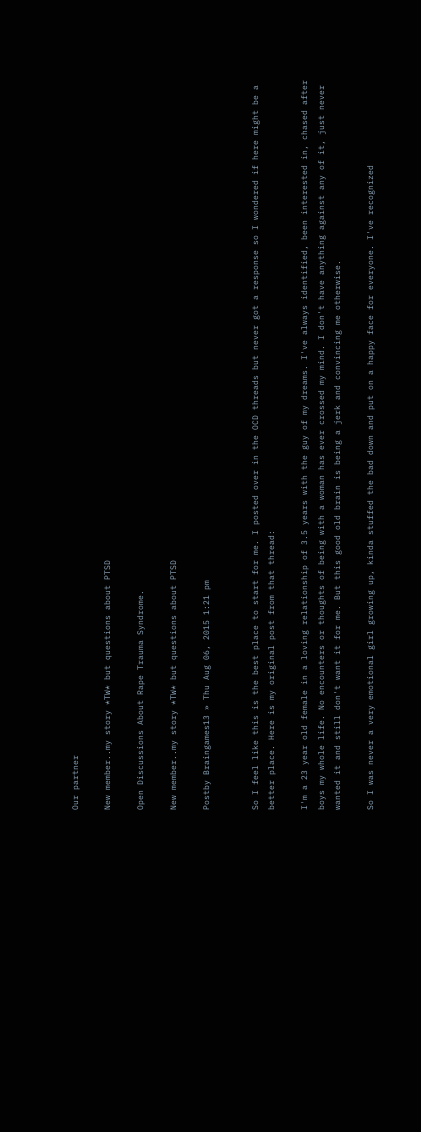Our partner

New member..my story *TW* but questions about PTSD

Open Discussions About Rape Trauma Syndrome.

New member..my story *TW* but questions about PTSD

Postby Braingames13 » Thu Aug 06, 2015 1:21 pm


So I feel like this is the best place to start for me. I posted over in the OCD threads but never got a response so I wondered if here might be a better place. Here is my original post from that thread:

I'm a 23 year old female in a loving relationship of 3.5 years with the guy of my dreams. I've always identified, been interested in, chased after boys my whole life. No encounters or thoughts of being with a woman has ever crossed my mind. I don't have anything against any of it, just never wanted it and still don't want it for me. But this good old brain is being a jerk and convincing me otherwise.

So I was never a very emotional girl growing up, kinda stuffed the bad down and put on a happy face for everyone. I've recognized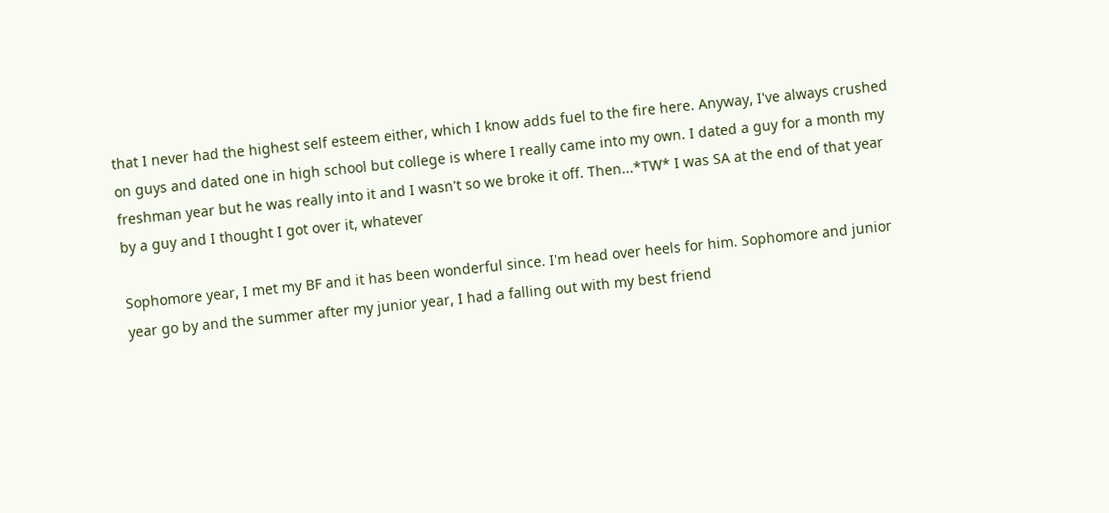that I never had the highest self esteem either, which I know adds fuel to the fire here. Anyway, I've always crushed on guys and dated one in high school but college is where I really came into my own. I dated a guy for a month my freshman year but he was really into it and I wasn't so we broke it off. Then...*TW* I was SA at the end of that year by a guy and I thought I got over it, whatever

Sophomore year, I met my BF and it has been wonderful since. I'm head over heels for him. Sophomore and junior year go by and the summer after my junior year, I had a falling out with my best friend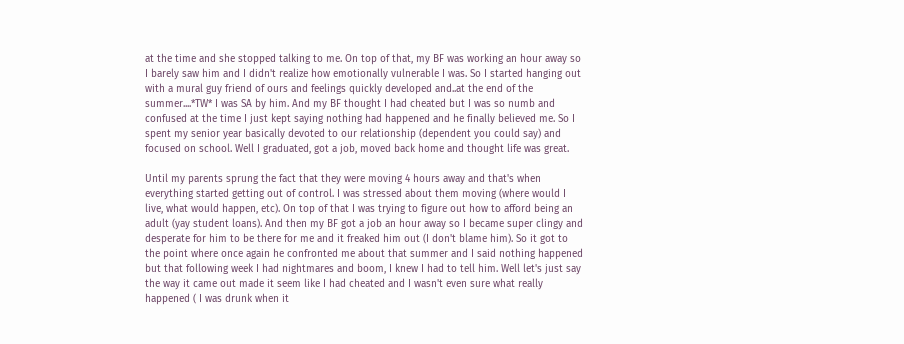at the time and she stopped talking to me. On top of that, my BF was working an hour away so I barely saw him and I didn't realize how emotionally vulnerable I was. So I started hanging out with a mural guy friend of ours and feelings quickly developed and..at the end of the summer....*TW* I was SA by him. And my BF thought I had cheated but I was so numb and confused at the time I just kept saying nothing had happened and he finally believed me. So I spent my senior year basically devoted to our relationship (dependent you could say) and focused on school. Well I graduated, got a job, moved back home and thought life was great.

Until my parents sprung the fact that they were moving 4 hours away and that's when everything started getting out of control. I was stressed about them moving (where would I live, what would happen, etc). On top of that I was trying to figure out how to afford being an adult (yay student loans). And then my BF got a job an hour away so I became super clingy and desperate for him to be there for me and it freaked him out (I don't blame him). So it got to the point where once again he confronted me about that summer and I said nothing happened but that following week I had nightmares and boom, I knew I had to tell him. Well let's just say the way it came out made it seem like I had cheated and I wasn't even sure what really happened ( I was drunk when it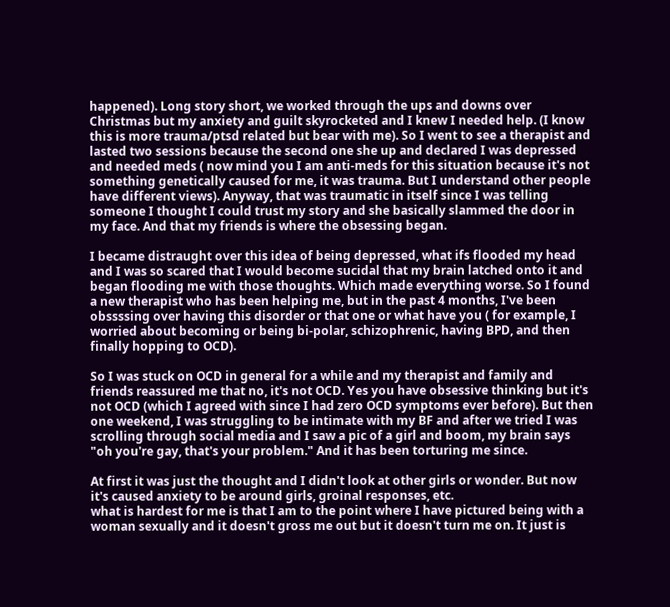happened). Long story short, we worked through the ups and downs over Christmas but my anxiety and guilt skyrocketed and I knew I needed help. (I know this is more trauma/ptsd related but bear with me). So I went to see a therapist and lasted two sessions because the second one she up and declared I was depressed and needed meds ( now mind you I am anti-meds for this situation because it's not something genetically caused for me, it was trauma. But I understand other people have different views). Anyway, that was traumatic in itself since I was telling someone I thought I could trust my story and she basically slammed the door in my face. And that my friends is where the obsessing began.

I became distraught over this idea of being depressed, what ifs flooded my head and I was so scared that I would become sucidal that my brain latched onto it and began flooding me with those thoughts. Which made everything worse. So I found a new therapist who has been helping me, but in the past 4 months, I've been obssssing over having this disorder or that one or what have you ( for example, I worried about becoming or being bi-polar, schizophrenic, having BPD, and then finally hopping to OCD).

So I was stuck on OCD in general for a while and my therapist and family and friends reassured me that no, it's not OCD. Yes you have obsessive thinking but it's not OCD (which I agreed with since I had zero OCD symptoms ever before). But then one weekend, I was struggling to be intimate with my BF and after we tried I was scrolling through social media and I saw a pic of a girl and boom, my brain says "oh you're gay, that's your problem." And it has been torturing me since.

At first it was just the thought and I didn't look at other girls or wonder. But now it's caused anxiety to be around girls, groinal responses, etc.
what is hardest for me is that I am to the point where I have pictured being with a woman sexually and it doesn't gross me out but it doesn't turn me on. It just is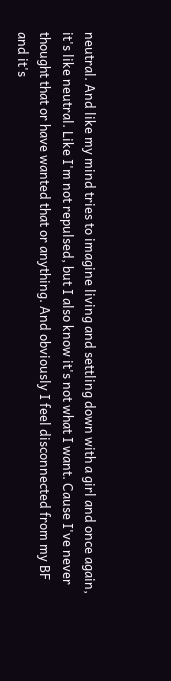neutral. And like my mind tries to imagine living and settling down with a girl and once again, it's like neutral. Like I'm not repulsed, but I also know it's not what I want. Cause I've never thought that or have wanted that or anything. And obviously I feel disconnected from my BF and it's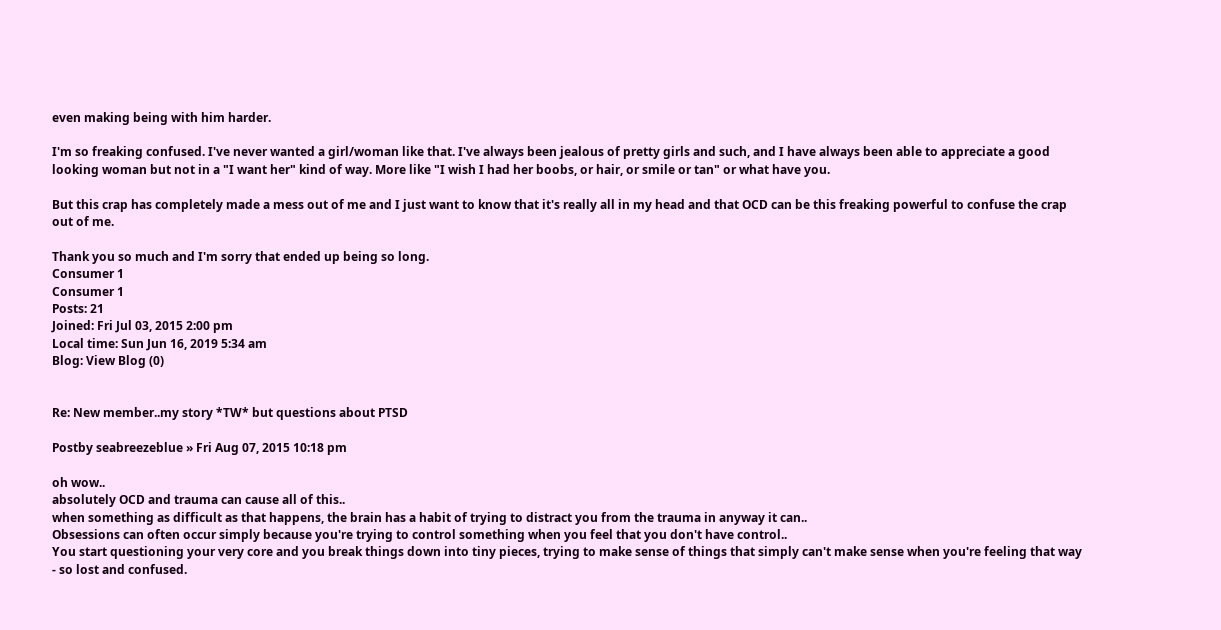even making being with him harder.

I'm so freaking confused. I've never wanted a girl/woman like that. I've always been jealous of pretty girls and such, and I have always been able to appreciate a good looking woman but not in a "I want her" kind of way. More like "I wish I had her boobs, or hair, or smile or tan" or what have you.

But this crap has completely made a mess out of me and I just want to know that it's really all in my head and that OCD can be this freaking powerful to confuse the crap out of me.

Thank you so much and I'm sorry that ended up being so long.
Consumer 1
Consumer 1
Posts: 21
Joined: Fri Jul 03, 2015 2:00 pm
Local time: Sun Jun 16, 2019 5:34 am
Blog: View Blog (0)


Re: New member..my story *TW* but questions about PTSD

Postby seabreezeblue » Fri Aug 07, 2015 10:18 pm

oh wow..
absolutely OCD and trauma can cause all of this..
when something as difficult as that happens, the brain has a habit of trying to distract you from the trauma in anyway it can..
Obsessions can often occur simply because you're trying to control something when you feel that you don't have control..
You start questioning your very core and you break things down into tiny pieces, trying to make sense of things that simply can't make sense when you're feeling that way - so lost and confused.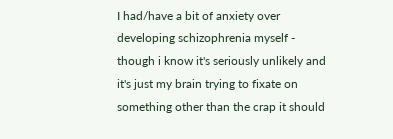I had/have a bit of anxiety over developing schizophrenia myself - though i know it's seriously unlikely and it's just my brain trying to fixate on something other than the crap it should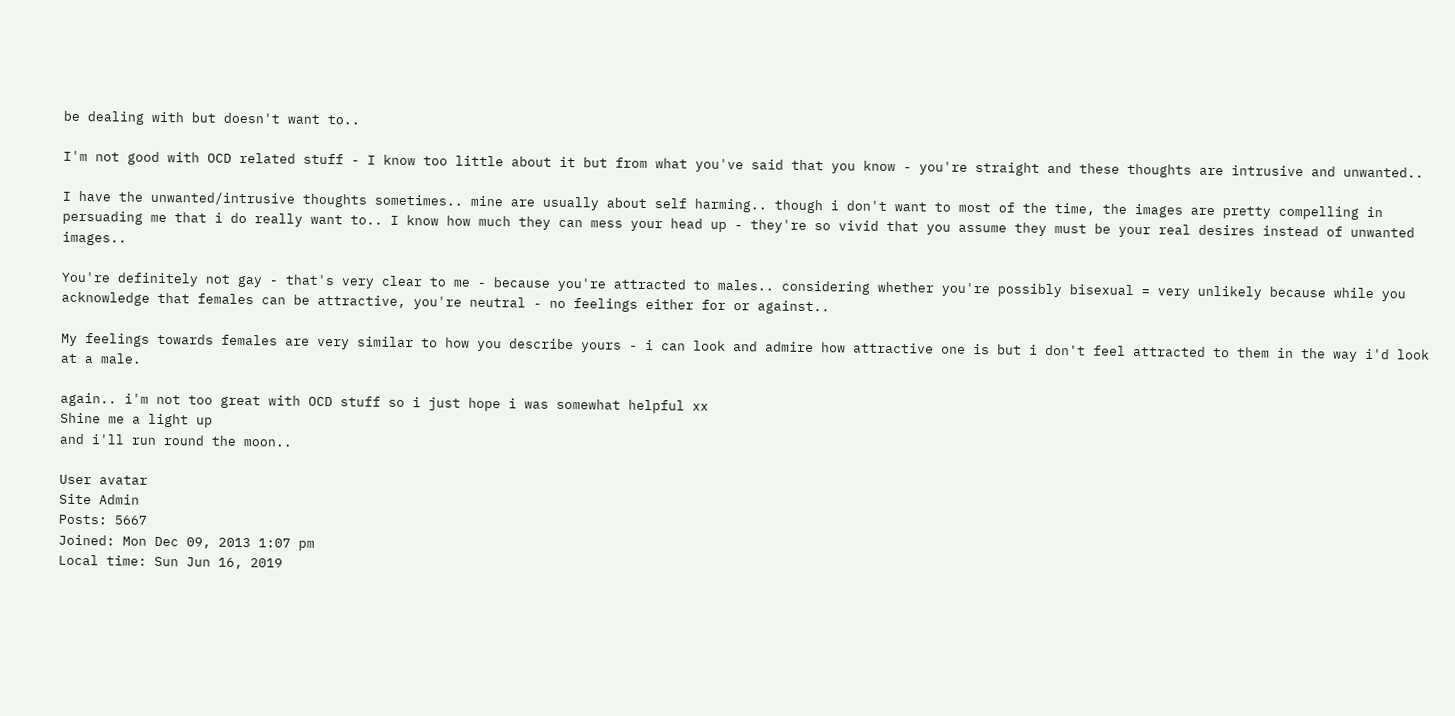be dealing with but doesn't want to..

I'm not good with OCD related stuff - I know too little about it but from what you've said that you know - you're straight and these thoughts are intrusive and unwanted..

I have the unwanted/intrusive thoughts sometimes.. mine are usually about self harming.. though i don't want to most of the time, the images are pretty compelling in persuading me that i do really want to.. I know how much they can mess your head up - they're so vivid that you assume they must be your real desires instead of unwanted images..

You're definitely not gay - that's very clear to me - because you're attracted to males.. considering whether you're possibly bisexual = very unlikely because while you acknowledge that females can be attractive, you're neutral - no feelings either for or against..

My feelings towards females are very similar to how you describe yours - i can look and admire how attractive one is but i don't feel attracted to them in the way i'd look at a male.

again.. i'm not too great with OCD stuff so i just hope i was somewhat helpful xx
Shine me a light up
and i'll run round the moon..

User avatar
Site Admin
Posts: 5667
Joined: Mon Dec 09, 2013 1:07 pm
Local time: Sun Jun 16, 2019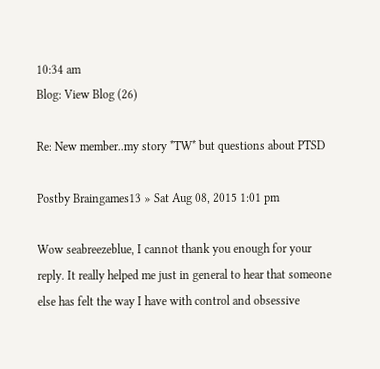10:34 am
Blog: View Blog (26)

Re: New member..my story *TW* but questions about PTSD

Postby Braingames13 » Sat Aug 08, 2015 1:01 pm

Wow seabreezeblue, I cannot thank you enough for your reply. It really helped me just in general to hear that someone else has felt the way I have with control and obsessive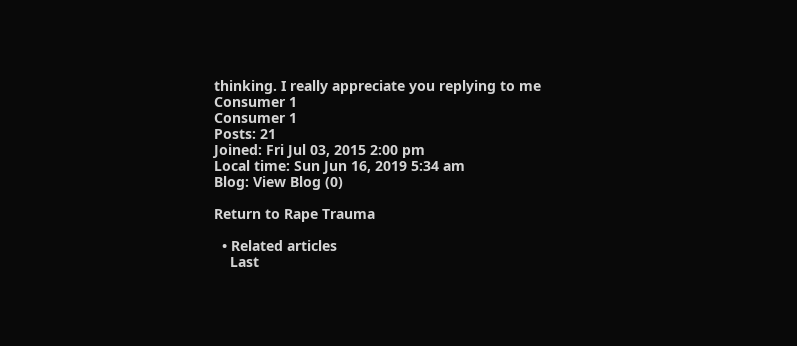thinking. I really appreciate you replying to me
Consumer 1
Consumer 1
Posts: 21
Joined: Fri Jul 03, 2015 2:00 pm
Local time: Sun Jun 16, 2019 5:34 am
Blog: View Blog (0)

Return to Rape Trauma

  • Related articles
    Last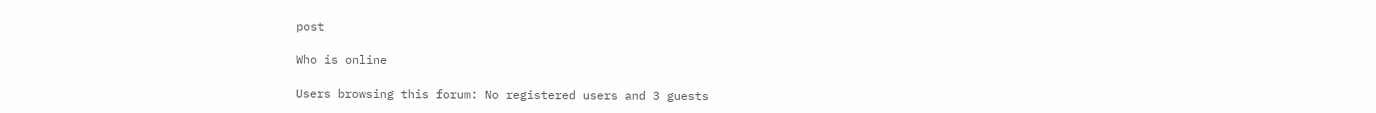post

Who is online

Users browsing this forum: No registered users and 3 guests